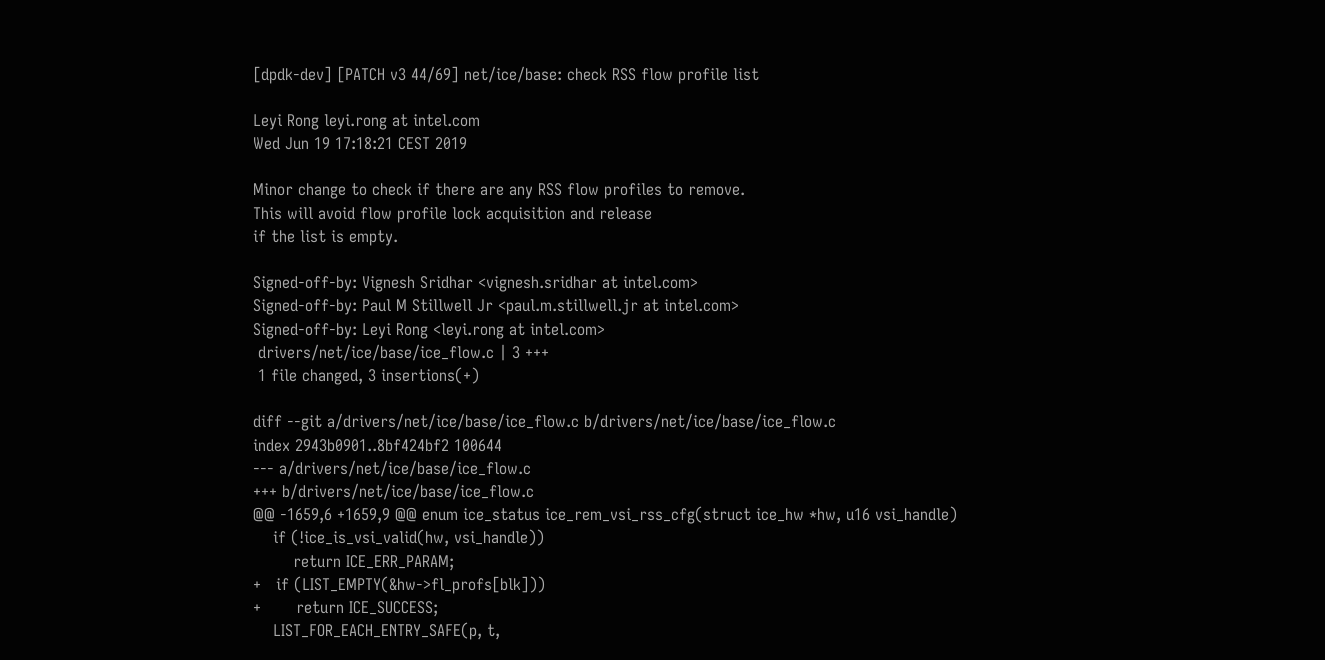[dpdk-dev] [PATCH v3 44/69] net/ice/base: check RSS flow profile list

Leyi Rong leyi.rong at intel.com
Wed Jun 19 17:18:21 CEST 2019

Minor change to check if there are any RSS flow profiles to remove.
This will avoid flow profile lock acquisition and release
if the list is empty.

Signed-off-by: Vignesh Sridhar <vignesh.sridhar at intel.com>
Signed-off-by: Paul M Stillwell Jr <paul.m.stillwell.jr at intel.com>
Signed-off-by: Leyi Rong <leyi.rong at intel.com>
 drivers/net/ice/base/ice_flow.c | 3 +++
 1 file changed, 3 insertions(+)

diff --git a/drivers/net/ice/base/ice_flow.c b/drivers/net/ice/base/ice_flow.c
index 2943b0901..8bf424bf2 100644
--- a/drivers/net/ice/base/ice_flow.c
+++ b/drivers/net/ice/base/ice_flow.c
@@ -1659,6 +1659,9 @@ enum ice_status ice_rem_vsi_rss_cfg(struct ice_hw *hw, u16 vsi_handle)
    if (!ice_is_vsi_valid(hw, vsi_handle))
        return ICE_ERR_PARAM;
+   if (LIST_EMPTY(&hw->fl_profs[blk]))
+       return ICE_SUCCESS;
    LIST_FOR_EACH_ENTRY_SAFE(p, t,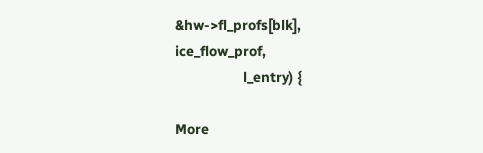&hw->fl_profs[blk], ice_flow_prof,
                 l_entry) {

More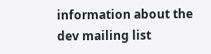information about the dev mailing list